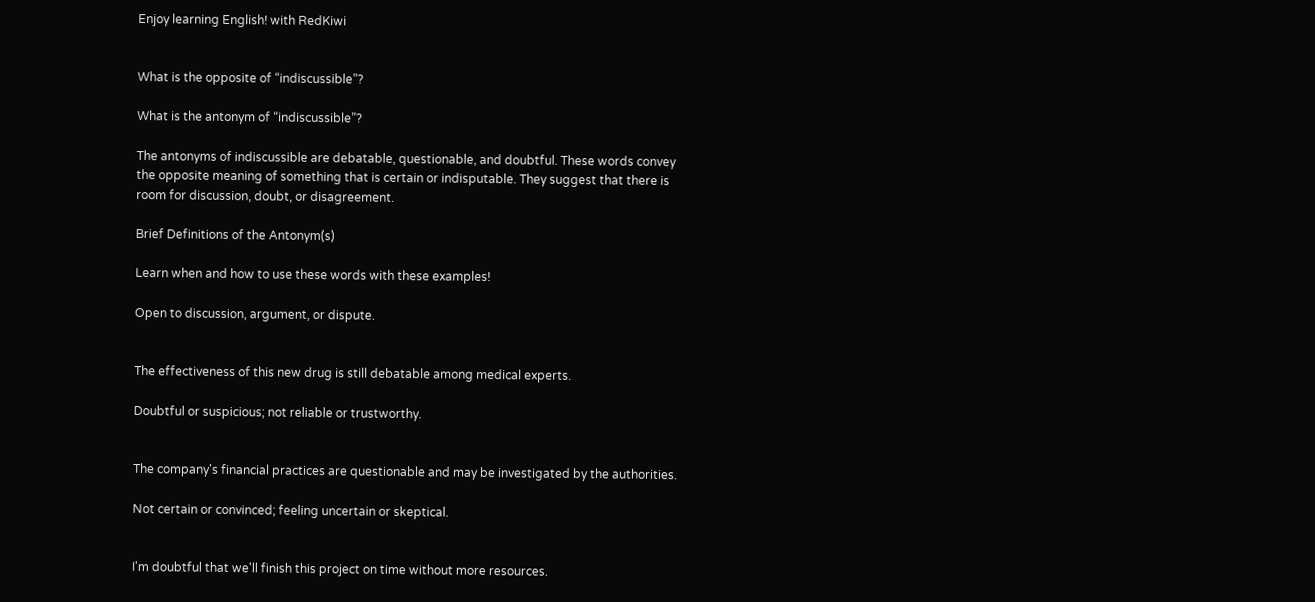Enjoy learning English! with RedKiwi


What is the opposite of “indiscussible”?

What is the antonym of “indiscussible”?

The antonyms of indiscussible are debatable, questionable, and doubtful. These words convey the opposite meaning of something that is certain or indisputable. They suggest that there is room for discussion, doubt, or disagreement.

Brief Definitions of the Antonym(s)

Learn when and how to use these words with these examples!

Open to discussion, argument, or dispute.


The effectiveness of this new drug is still debatable among medical experts.

Doubtful or suspicious; not reliable or trustworthy.


The company's financial practices are questionable and may be investigated by the authorities.

Not certain or convinced; feeling uncertain or skeptical.


I'm doubtful that we'll finish this project on time without more resources.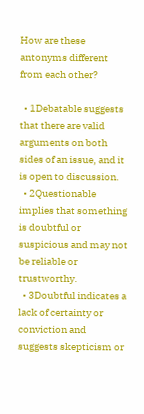How are these antonyms different from each other?

  • 1Debatable suggests that there are valid arguments on both sides of an issue, and it is open to discussion.
  • 2Questionable implies that something is doubtful or suspicious and may not be reliable or trustworthy.
  • 3Doubtful indicates a lack of certainty or conviction and suggests skepticism or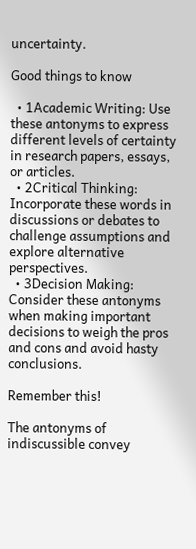uncertainty.

Good things to know

  • 1Academic Writing: Use these antonyms to express different levels of certainty in research papers, essays, or articles.
  • 2Critical Thinking: Incorporate these words in discussions or debates to challenge assumptions and explore alternative perspectives.
  • 3Decision Making: Consider these antonyms when making important decisions to weigh the pros and cons and avoid hasty conclusions.

Remember this!

The antonyms of indiscussible convey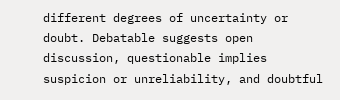different degrees of uncertainty or doubt. Debatable suggests open discussion, questionable implies suspicion or unreliability, and doubtful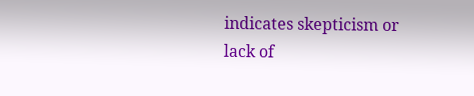indicates skepticism or lack of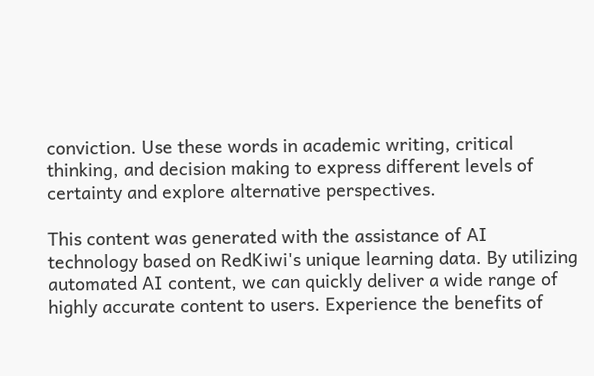conviction. Use these words in academic writing, critical thinking, and decision making to express different levels of certainty and explore alternative perspectives.

This content was generated with the assistance of AI technology based on RedKiwi's unique learning data. By utilizing automated AI content, we can quickly deliver a wide range of highly accurate content to users. Experience the benefits of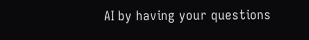AI by having your questions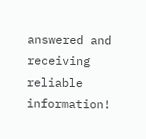answered and receiving reliable information!